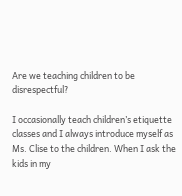Are we teaching children to be disrespectful?

I occasionally teach children’s etiquette classes and I always introduce myself as Ms. Clise to the children. When I ask the kids in my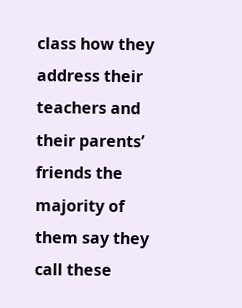class how they address their teachers and their parents’ friends the majority of them say they call these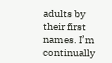adults by their first names. I’m continually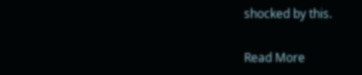shocked by this.

Read More